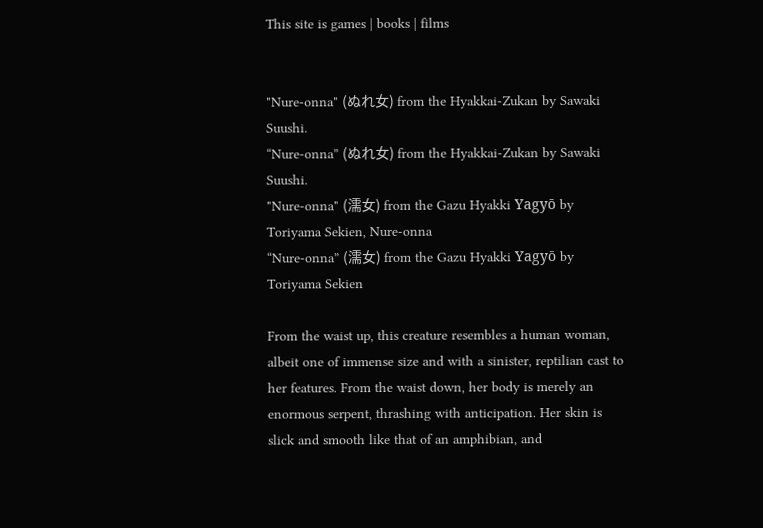This site is games | books | films


"Nure-onna" (ぬれ女) from the Hyakkai-Zukan by Sawaki Suushi.
“Nure-onna” (ぬれ女) from the Hyakkai-Zukan by Sawaki Suushi.
"Nure-onna" (濡女) from the Gazu Hyakki Yagyō by Toriyama Sekien, Nure-onna
“Nure-onna” (濡女) from the Gazu Hyakki Yagyō by Toriyama Sekien

From the waist up, this creature resembles a human woman, albeit one of immense size and with a sinister, reptilian cast to her features. From the waist down, her body is merely an enormous serpent, thrashing with anticipation. Her skin is slick and smooth like that of an amphibian, and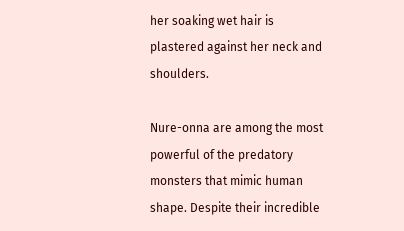her soaking wet hair is plastered against her neck and shoulders.

Nure-onna are among the most powerful of the predatory monsters that mimic human shape. Despite their incredible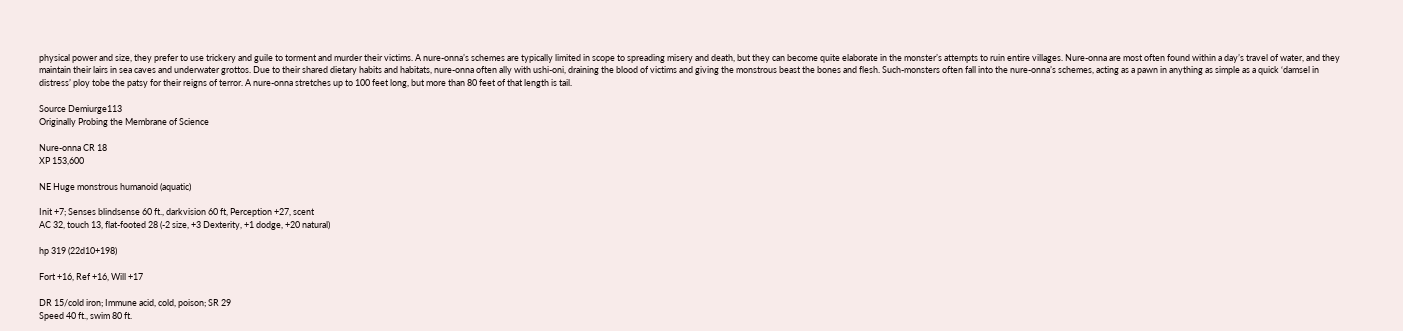physical power and size, they prefer to use trickery and guile to torment and murder their victims. A nure-onna’s schemes are typically limited in scope to spreading misery and death, but they can become quite elaborate in the monster’s attempts to ruin entire villages. Nure-onna are most often found within a day’s travel of water, and they maintain their lairs in sea caves and underwater grottos. Due to their shared dietary habits and habitats, nure-onna often ally with ushi-oni, draining the blood of victims and giving the monstrous beast the bones and flesh. Such-monsters often fall into the nure-onna’s schemes, acting as a pawn in anything as simple as a quick ‘damsel in distress’ ploy tobe the patsy for their reigns of terror. A nure-onna stretches up to 100 feet long, but more than 80 feet of that length is tail.

Source Demiurge113
Originally Probing the Membrane of Science

Nure-onna CR 18
XP 153,600

NE Huge monstrous humanoid (aquatic)

Init +7; Senses blindsense 60 ft., darkvision 60 ft, Perception +27, scent
AC 32, touch 13, flat-footed 28 (-2 size, +3 Dexterity, +1 dodge, +20 natural)

hp 319 (22d10+198)

Fort +16, Ref +16, Will +17

DR 15/cold iron; Immune acid, cold, poison; SR 29
Speed 40 ft., swim 80 ft.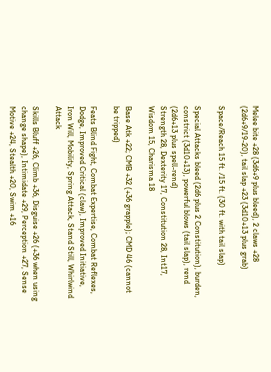Melee bite +28 (3d6+9 plus bleed), 2 claws +28 (2d6+9/19-20), tail slap +23 (3d10+13 plus grab)

Space/Reach 15 ft. /15 ft. (30 ft. with tail slap)

Special Attacks bleed (2d6 plus 2 Constitution), burden, constrict (3d10+13), powerful blows (tail slap), rend (2d6+13 plus spell-rend)
Strength 28, Dexterity 17, Constitution 28, Int17, Wisdom 15, Charisma 18

Base Atk +22; CMB +32 (+36 grapple); CMD 46 (cannot be tripped)

Feats Blind Fight, Combat Expertise, Combat Reflexes, Dodge, Improved Critical (claw), Improved Initiative, Iron Will, Mobility, Spring Attack, Stand Still, Whirlwind Attack

Skills Bluff +26, Climb +36, Disguise +26 (+36 when using change shape), Intimidate +29, Perception +27, Sense Motive +24, Stealth +20, Swim +16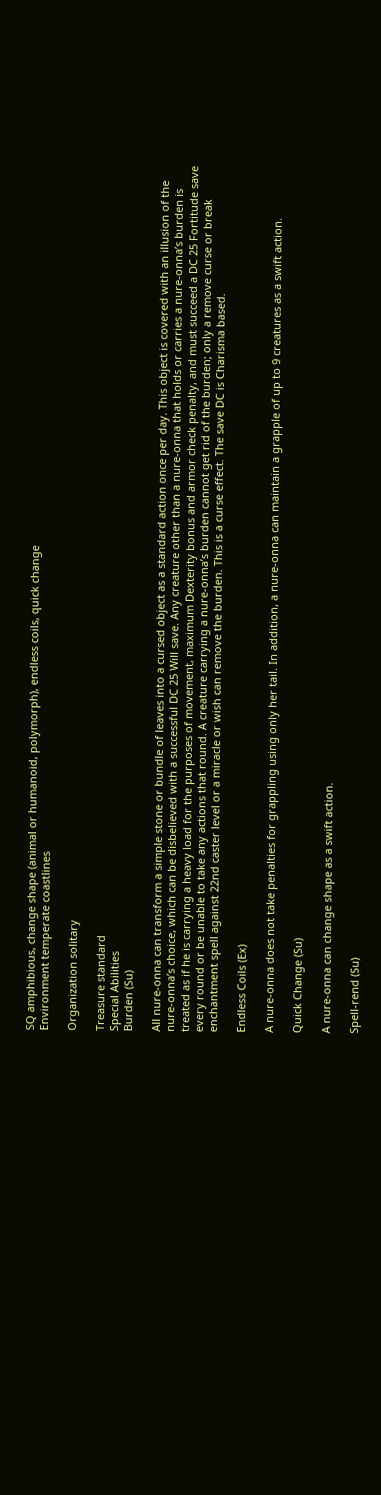SQ amphibious, change shape (animal or humanoid, polymorph), endless coils, quick change
Environment temperate coastlines

Organization solitary

Treasure standard
Special Abilities
Burden (Su)

All nure-onna can transform a simple stone or bundle of leaves into a cursed object as a standard action once per day. This object is covered with an illusion of the nure-onna’s choice, which can be disbelieved with a successful DC 25 Will save. Any creature other than a nure-onna that holds or carries a nure-onna’s burden is treated as if he is carrying a heavy load for the purposes of movement, maximum Dexterity bonus and armor check penalty, and must succeed a DC 25 Fortitude save every round or be unable to take any actions that round. A creature carrying a nure-onna’s burden cannot get rid of the burden; only a remove curse or break enchantment spell against 22nd caster level or a miracle or wish can remove the burden. This is a curse effect. The save DC is Charisma based.

Endless Coils (Ex)

A nure-onna does not take penalties for grappling using only her tail. In addition, a nure-onna can maintain a grapple of up to 9 creatures as a swift action.

Quick Change (Su)

A nure-onna can change shape as a swift action.

Spell-rend (Su)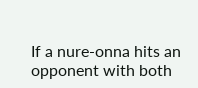If a nure-onna hits an opponent with both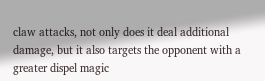claw attacks, not only does it deal additional damage, but it also targets the opponent with a greater dispel magic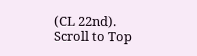(CL 22nd).
Scroll to Top